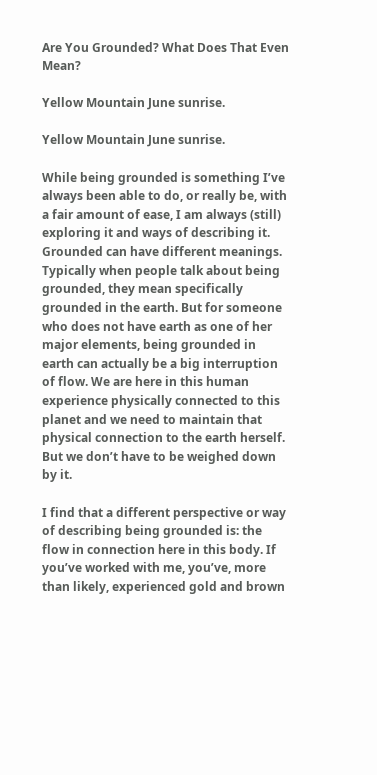Are You Grounded? What Does That Even Mean?

Yellow Mountain June sunrise.

Yellow Mountain June sunrise.

While being grounded is something I’ve always been able to do, or really be, with a fair amount of ease, I am always (still) exploring it and ways of describing it. Grounded can have different meanings. Typically when people talk about being grounded, they mean specifically grounded in the earth. But for someone who does not have earth as one of her major elements, being grounded in earth can actually be a big interruption of flow. We are here in this human experience physically connected to this planet and we need to maintain that physical connection to the earth herself. But we don’t have to be weighed down by it.

I find that a different perspective or way of describing being grounded is: the flow in connection here in this body. If you’ve worked with me, you’ve, more than likely, experienced gold and brown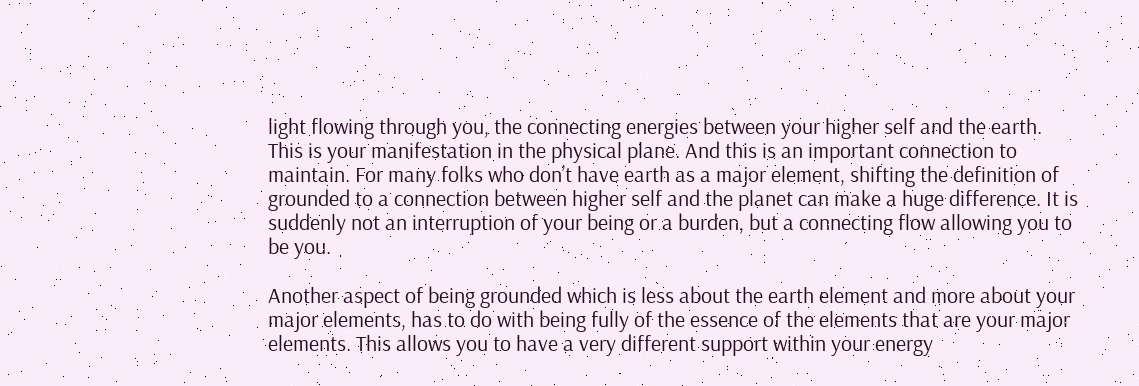light flowing through you, the connecting energies between your higher self and the earth. This is your manifestation in the physical plane. And this is an important connection to maintain. For many folks who don’t have earth as a major element, shifting the definition of grounded to a connection between higher self and the planet can make a huge difference. It is suddenly not an interruption of your being or a burden, but a connecting flow allowing you to be you.

Another aspect of being grounded which is less about the earth element and more about your major elements, has to do with being fully of the essence of the elements that are your major elements. This allows you to have a very different support within your energy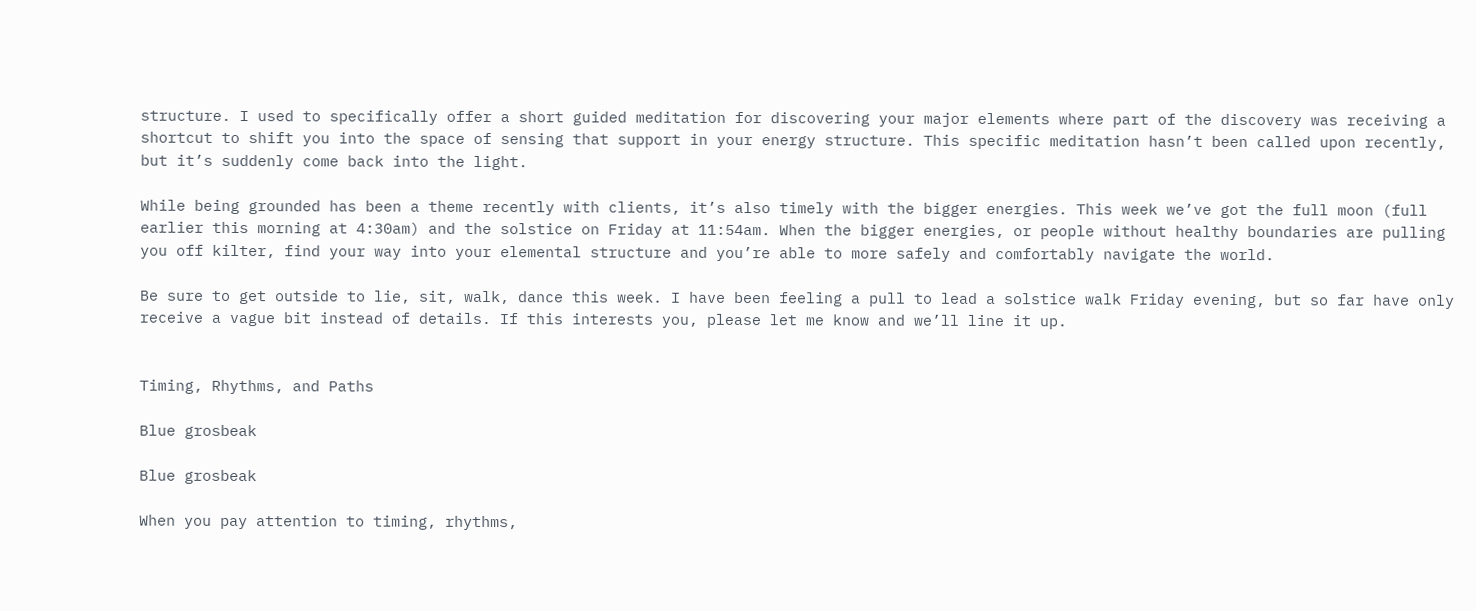structure. I used to specifically offer a short guided meditation for discovering your major elements where part of the discovery was receiving a shortcut to shift you into the space of sensing that support in your energy structure. This specific meditation hasn’t been called upon recently, but it’s suddenly come back into the light.

While being grounded has been a theme recently with clients, it’s also timely with the bigger energies. This week we’ve got the full moon (full earlier this morning at 4:30am) and the solstice on Friday at 11:54am. When the bigger energies, or people without healthy boundaries are pulling you off kilter, find your way into your elemental structure and you’re able to more safely and comfortably navigate the world.

Be sure to get outside to lie, sit, walk, dance this week. I have been feeling a pull to lead a solstice walk Friday evening, but so far have only receive a vague bit instead of details. If this interests you, please let me know and we’ll line it up.


Timing, Rhythms, and Paths

Blue grosbeak

Blue grosbeak

When you pay attention to timing, rhythms,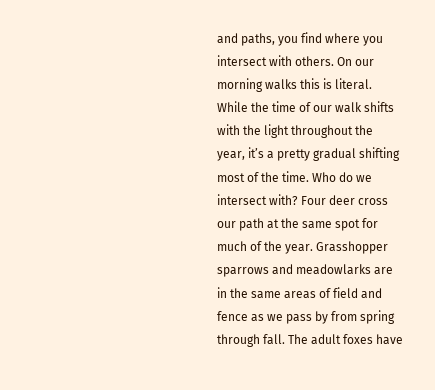and paths, you find where you intersect with others. On our morning walks this is literal. While the time of our walk shifts with the light throughout the year, it’s a pretty gradual shifting most of the time. Who do we intersect with? Four deer cross our path at the same spot for much of the year. Grasshopper sparrows and meadowlarks are in the same areas of field and fence as we pass by from spring through fall. The adult foxes have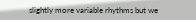slightly more variable rhythms but we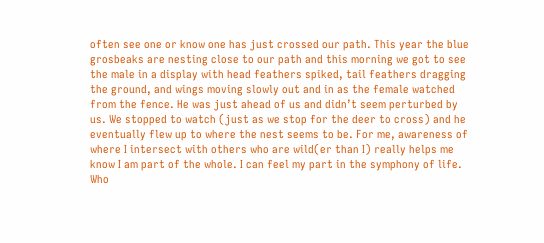often see one or know one has just crossed our path. This year the blue grosbeaks are nesting close to our path and this morning we got to see the male in a display with head feathers spiked, tail feathers dragging the ground, and wings moving slowly out and in as the female watched from the fence. He was just ahead of us and didn’t seem perturbed by us. We stopped to watch (just as we stop for the deer to cross) and he eventually flew up to where the nest seems to be. For me, awareness of where I intersect with others who are wild(er than I) really helps me know I am part of the whole. I can feel my part in the symphony of life. Who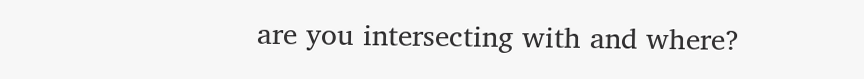are you intersecting with and where?